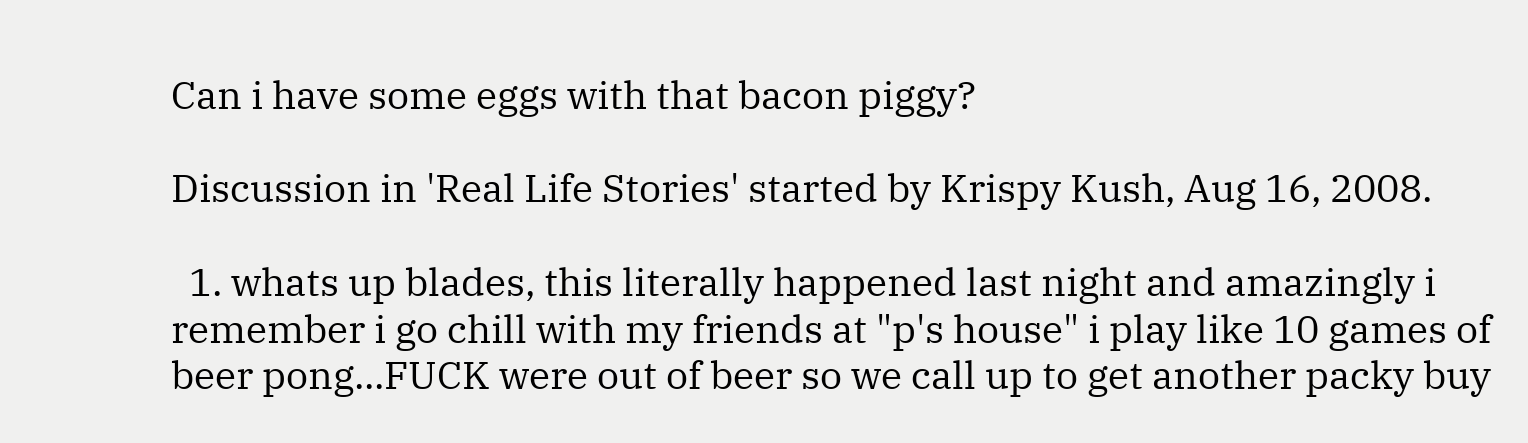Can i have some eggs with that bacon piggy?

Discussion in 'Real Life Stories' started by Krispy Kush, Aug 16, 2008.

  1. whats up blades, this literally happened last night and amazingly i remember i go chill with my friends at "p's house" i play like 10 games of beer pong...FUCK were out of beer so we call up to get another packy buy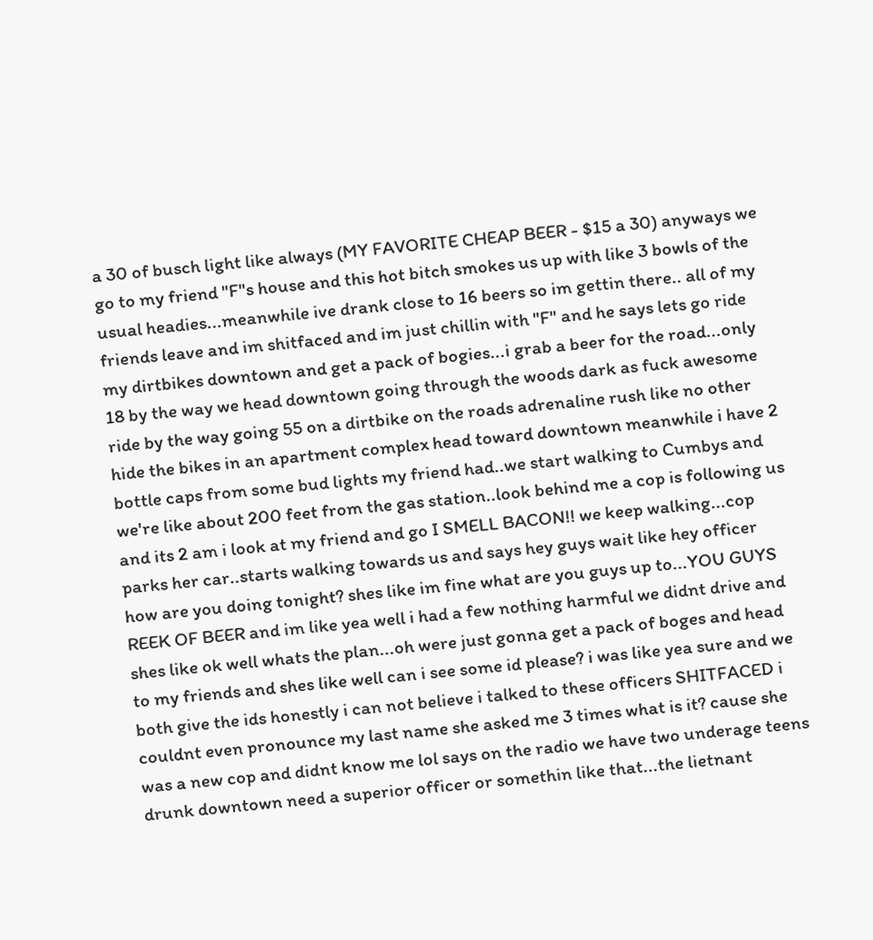a 30 of busch light like always (MY FAVORITE CHEAP BEER - $15 a 30) anyways we go to my friend "F"s house and this hot bitch smokes us up with like 3 bowls of the usual headies...meanwhile ive drank close to 16 beers so im gettin there.. all of my friends leave and im shitfaced and im just chillin with "F" and he says lets go ride my dirtbikes downtown and get a pack of bogies...i grab a beer for the road...only 18 by the way we head downtown going through the woods dark as fuck awesome ride by the way going 55 on a dirtbike on the roads adrenaline rush like no other hide the bikes in an apartment complex head toward downtown meanwhile i have 2 bottle caps from some bud lights my friend had..we start walking to Cumbys and we're like about 200 feet from the gas station..look behind me a cop is following us and its 2 am i look at my friend and go I SMELL BACON!! we keep walking...cop parks her car..starts walking towards us and says hey guys wait like hey officer how are you doing tonight? shes like im fine what are you guys up to...YOU GUYS REEK OF BEER and im like yea well i had a few nothing harmful we didnt drive and shes like ok well whats the plan...oh were just gonna get a pack of boges and head to my friends and shes like well can i see some id please? i was like yea sure and we both give the ids honestly i can not believe i talked to these officers SHITFACED i couldnt even pronounce my last name she asked me 3 times what is it? cause she was a new cop and didnt know me lol says on the radio we have two underage teens drunk downtown need a superior officer or somethin like that...the lietnant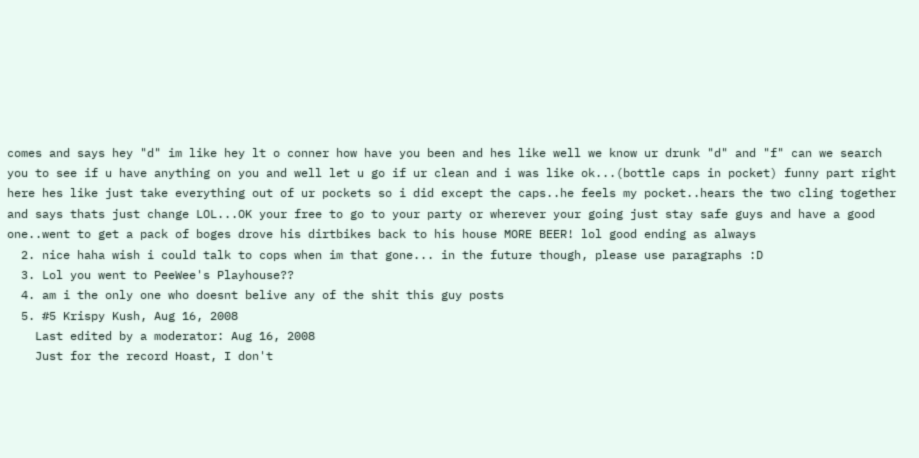comes and says hey "d" im like hey lt o conner how have you been and hes like well we know ur drunk "d" and "f" can we search you to see if u have anything on you and well let u go if ur clean and i was like ok...(bottle caps in pocket) funny part right here hes like just take everything out of ur pockets so i did except the caps..he feels my pocket..hears the two cling together and says thats just change LOL...OK your free to go to your party or wherever your going just stay safe guys and have a good one..went to get a pack of boges drove his dirtbikes back to his house MORE BEER! lol good ending as always
  2. nice haha wish i could talk to cops when im that gone... in the future though, please use paragraphs :D
  3. Lol you went to PeeWee's Playhouse??
  4. am i the only one who doesnt belive any of the shit this guy posts
  5. #5 Krispy Kush, Aug 16, 2008
    Last edited by a moderator: Aug 16, 2008
    Just for the record Hoast, I don't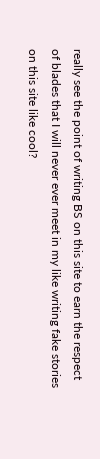really see the point of writing BS on this site to earn the respect of blades that I will never ever meet in my like writing fake stories on this site like cool?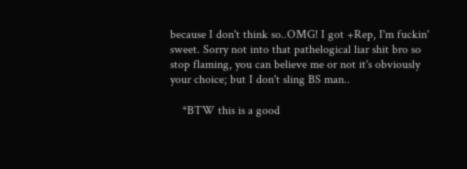because I don't think so..OMG! I got +Rep, I'm fuckin' sweet. Sorry not into that pathelogical liar shit bro so stop flaming, you can believe me or not it's obviously your choice; but I don't sling BS man..

    *BTW this is a good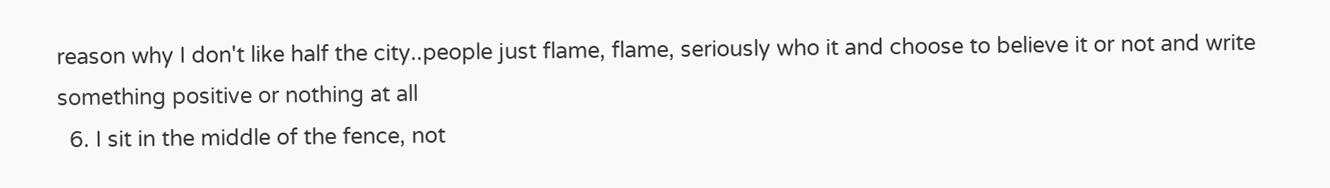reason why I don't like half the city..people just flame, flame, seriously who it and choose to believe it or not and write something positive or nothing at all
  6. I sit in the middle of the fence, not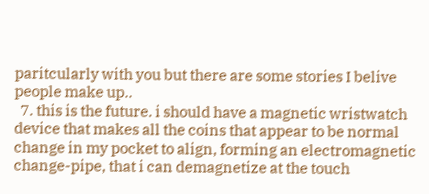paritcularly with you but there are some stories I belive people make up..
  7. this is the future. i should have a magnetic wristwatch device that makes all the coins that appear to be normal change in my pocket to align, forming an electromagnetic change-pipe, that i can demagnetize at the touch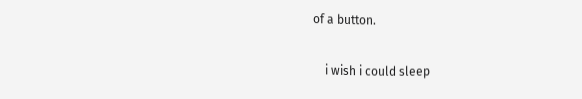of a button.

    i wish i could sleep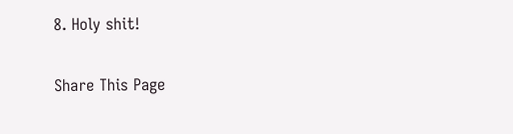8. Holy shit!

Share This Page